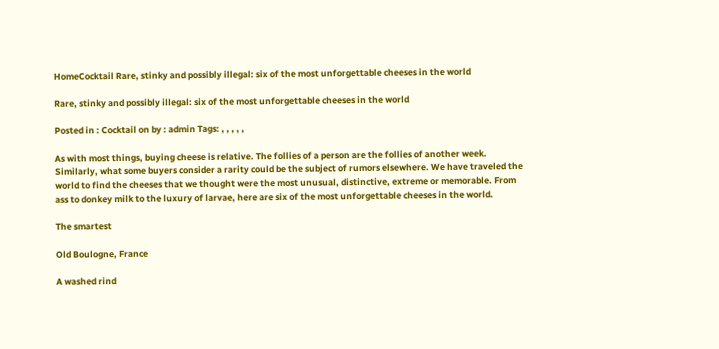HomeCocktail Rare, stinky and possibly illegal: six of the most unforgettable cheeses in the world

Rare, stinky and possibly illegal: six of the most unforgettable cheeses in the world

Posted in : Cocktail on by : admin Tags: , , , , ,

As with most things, buying cheese is relative. The follies of a person are the follies of another week. Similarly, what some buyers consider a rarity could be the subject of rumors elsewhere. We have traveled the world to find the cheeses that we thought were the most unusual, distinctive, extreme or memorable. From ass to donkey milk to the luxury of larvae, here are six of the most unforgettable cheeses in the world.

The smartest

Old Boulogne, France

A washed rind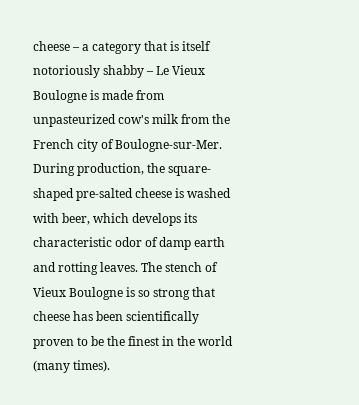cheese – a category that is itself notoriously shabby – Le Vieux Boulogne is made from unpasteurized cow's milk from the French city of Boulogne-sur-Mer. During production, the square-shaped pre-salted cheese is washed with beer, which develops its characteristic odor of damp earth and rotting leaves. The stench of Vieux Boulogne is so strong that cheese has been scientifically proven to be the finest in the world (many times).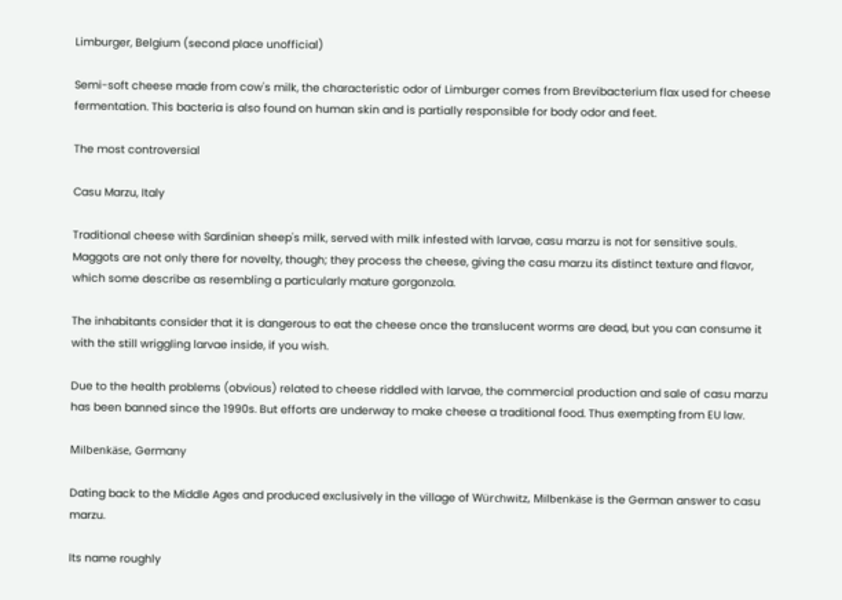Limburger, Belgium (second place unofficial)

Semi-soft cheese made from cow's milk, the characteristic odor of Limburger comes from Brevibacterium flax used for cheese fermentation. This bacteria is also found on human skin and is partially responsible for body odor and feet.

The most controversial

Casu Marzu, Italy

Traditional cheese with Sardinian sheep's milk, served with milk infested with larvae, casu marzu is not for sensitive souls. Maggots are not only there for novelty, though; they process the cheese, giving the casu marzu its distinct texture and flavor, which some describe as resembling a particularly mature gorgonzola.

The inhabitants consider that it is dangerous to eat the cheese once the translucent worms are dead, but you can consume it with the still wriggling larvae inside, if you wish.

Due to the health problems (obvious) related to cheese riddled with larvae, the commercial production and sale of casu marzu has been banned since the 1990s. But efforts are underway to make cheese a traditional food. Thus exempting from EU law.

Milbenkäse, Germany

Dating back to the Middle Ages and produced exclusively in the village of Würchwitz, Milbenkäse is the German answer to casu marzu.

Its name roughly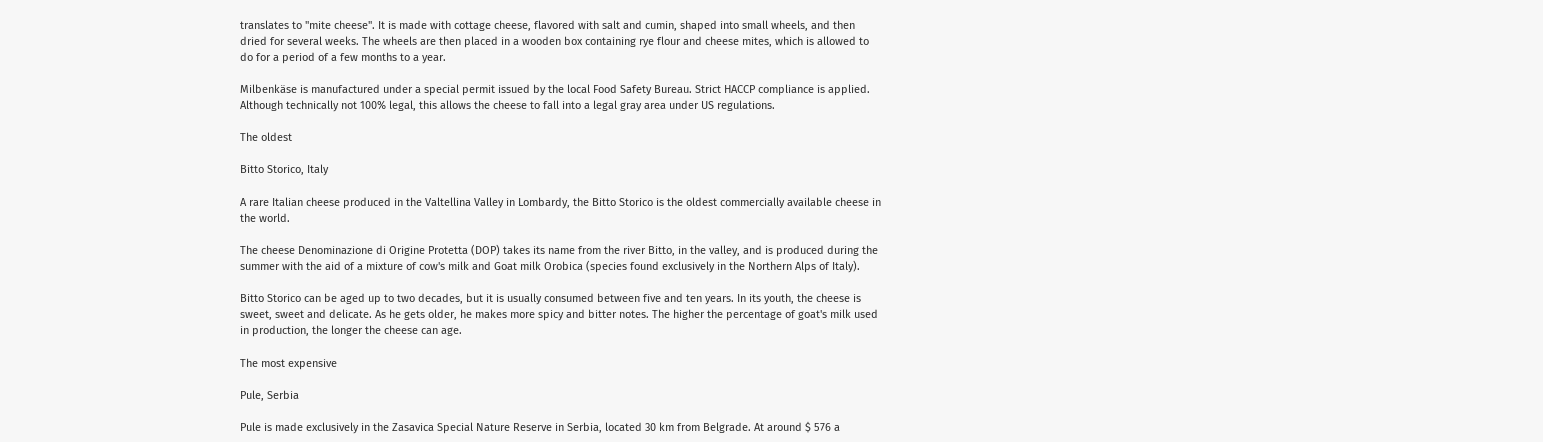translates to "mite cheese". It is made with cottage cheese, flavored with salt and cumin, shaped into small wheels, and then dried for several weeks. The wheels are then placed in a wooden box containing rye flour and cheese mites, which is allowed to do for a period of a few months to a year.

Milbenkäse is manufactured under a special permit issued by the local Food Safety Bureau. Strict HACCP compliance is applied. Although technically not 100% legal, this allows the cheese to fall into a legal gray area under US regulations.

The oldest

Bitto Storico, Italy

A rare Italian cheese produced in the Valtellina Valley in Lombardy, the Bitto Storico is the oldest commercially available cheese in the world.

The cheese Denominazione di Origine Protetta (DOP) takes its name from the river Bitto, in the valley, and is produced during the summer with the aid of a mixture of cow's milk and Goat milk Orobica (species found exclusively in the Northern Alps of Italy).

Bitto Storico can be aged up to two decades, but it is usually consumed between five and ten years. In its youth, the cheese is sweet, sweet and delicate. As he gets older, he makes more spicy and bitter notes. The higher the percentage of goat's milk used in production, the longer the cheese can age.

The most expensive

Pule, Serbia

Pule is made exclusively in the Zasavica Special Nature Reserve in Serbia, located 30 km from Belgrade. At around $ 576 a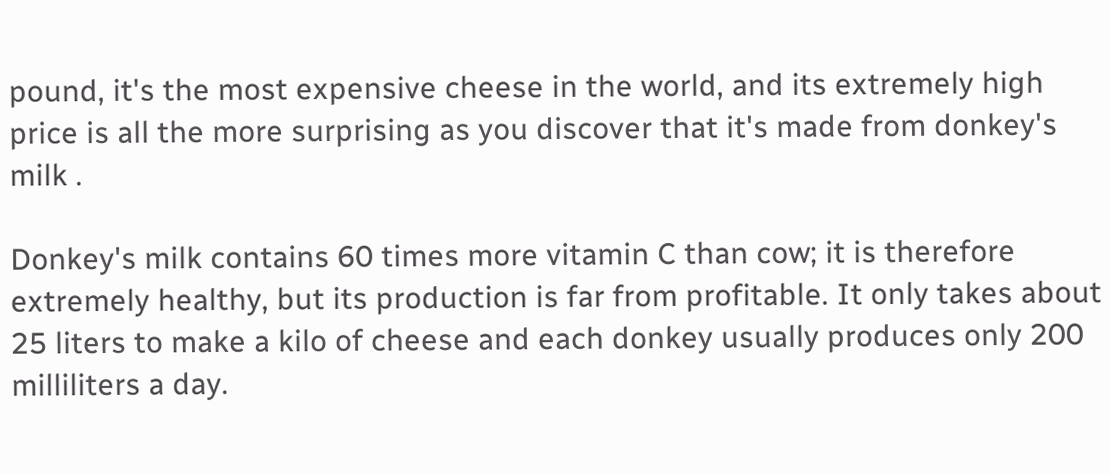pound, it's the most expensive cheese in the world, and its extremely high price is all the more surprising as you discover that it's made from donkey's milk .

Donkey's milk contains 60 times more vitamin C than cow; it is therefore extremely healthy, but its production is far from profitable. It only takes about 25 liters to make a kilo of cheese and each donkey usually produces only 200 milliliters a day.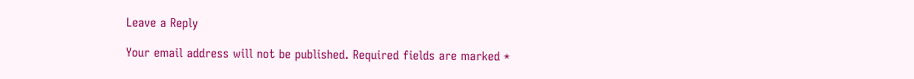Leave a Reply

Your email address will not be published. Required fields are marked *